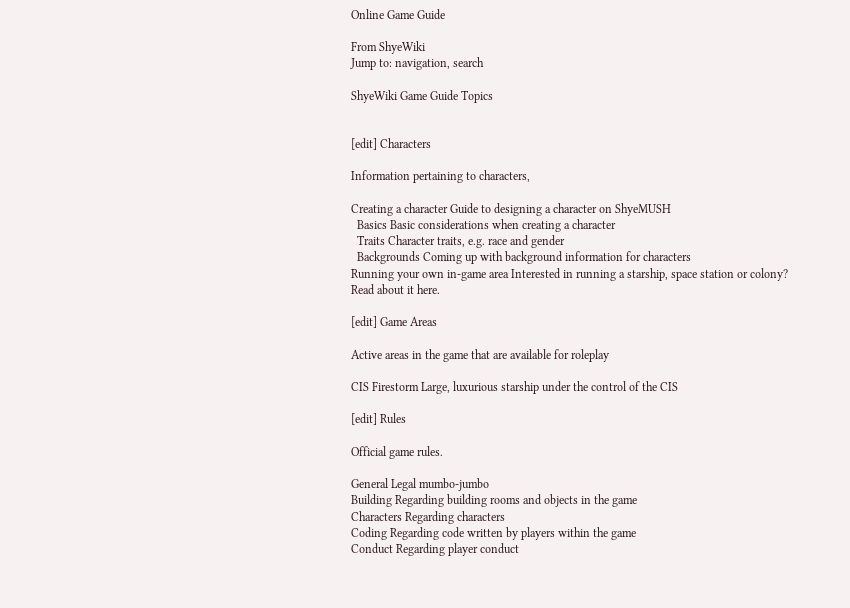Online Game Guide

From ShyeWiki
Jump to: navigation, search

ShyeWiki Game Guide Topics


[edit] Characters

Information pertaining to characters,

Creating a character Guide to designing a character on ShyeMUSH
  Basics Basic considerations when creating a character
  Traits Character traits, e.g. race and gender
  Backgrounds Coming up with background information for characters
Running your own in-game area Interested in running a starship, space station or colony? Read about it here.

[edit] Game Areas

Active areas in the game that are available for roleplay

CIS Firestorm Large, luxurious starship under the control of the CIS

[edit] Rules

Official game rules.

General Legal mumbo-jumbo
Building Regarding building rooms and objects in the game
Characters Regarding characters
Coding Regarding code written by players within the game
Conduct Regarding player conduct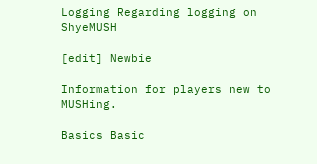Logging Regarding logging on ShyeMUSH

[edit] Newbie

Information for players new to MUSHing.

Basics Basic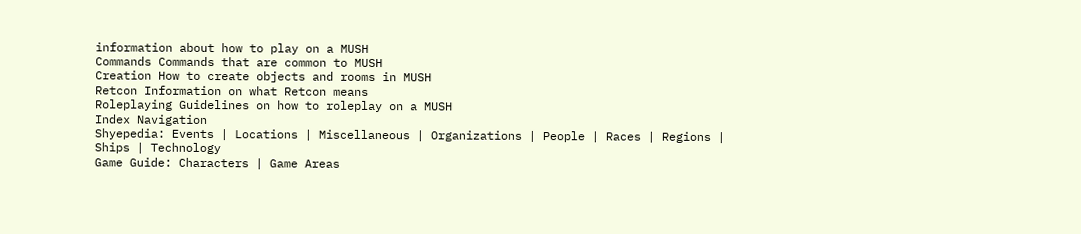information about how to play on a MUSH
Commands Commands that are common to MUSH
Creation How to create objects and rooms in MUSH
Retcon Information on what Retcon means
Roleplaying Guidelines on how to roleplay on a MUSH
Index Navigation
Shyepedia: Events | Locations | Miscellaneous | Organizations | People | Races | Regions | Ships | Technology
Game Guide: Characters | Game Areas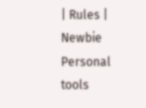| Rules | Newbie
Personal tools